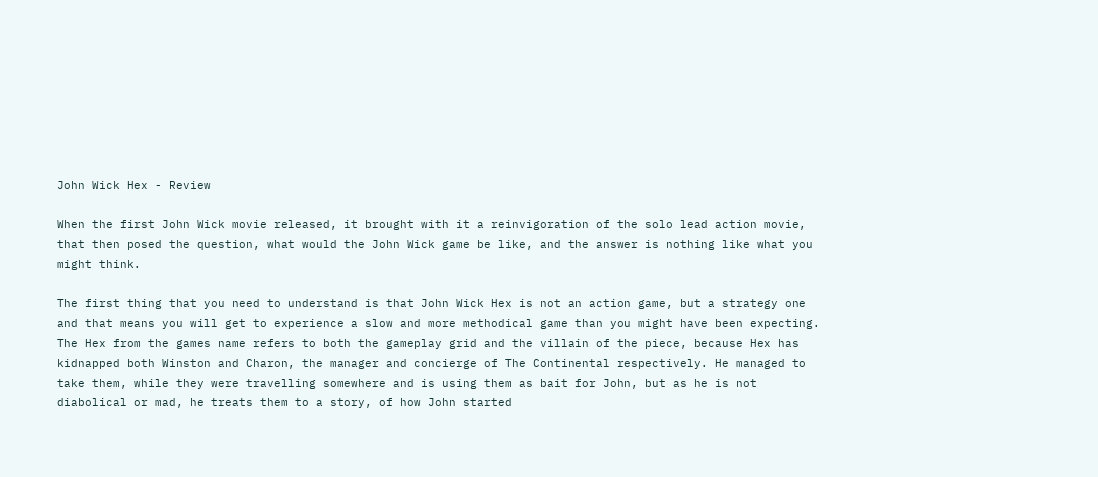John Wick Hex - Review

When the first John Wick movie released, it brought with it a reinvigoration of the solo lead action movie, that then posed the question, what would the John Wick game be like, and the answer is nothing like what you might think.

The first thing that you need to understand is that John Wick Hex is not an action game, but a strategy one and that means you will get to experience a slow and more methodical game than you might have been expecting. The Hex from the games name refers to both the gameplay grid and the villain of the piece, because Hex has kidnapped both Winston and Charon, the manager and concierge of The Continental respectively. He managed to take them, while they were travelling somewhere and is using them as bait for John, but as he is not diabolical or mad, he treats them to a story, of how John started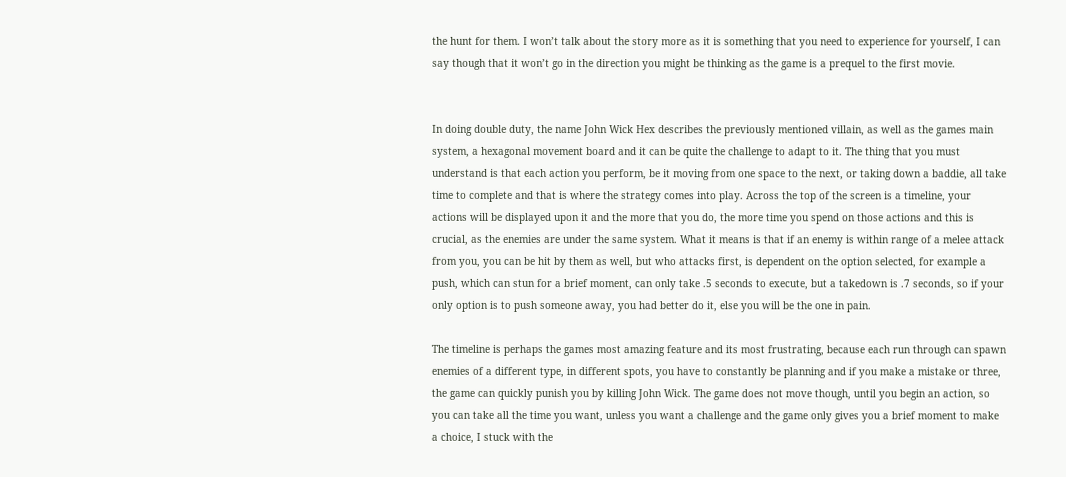the hunt for them. I won’t talk about the story more as it is something that you need to experience for yourself, I can say though that it won’t go in the direction you might be thinking as the game is a prequel to the first movie.


In doing double duty, the name John Wick Hex describes the previously mentioned villain, as well as the games main system, a hexagonal movement board and it can be quite the challenge to adapt to it. The thing that you must understand is that each action you perform, be it moving from one space to the next, or taking down a baddie, all take time to complete and that is where the strategy comes into play. Across the top of the screen is a timeline, your actions will be displayed upon it and the more that you do, the more time you spend on those actions and this is crucial, as the enemies are under the same system. What it means is that if an enemy is within range of a melee attack from you, you can be hit by them as well, but who attacks first, is dependent on the option selected, for example a push, which can stun for a brief moment, can only take .5 seconds to execute, but a takedown is .7 seconds, so if your only option is to push someone away, you had better do it, else you will be the one in pain.

The timeline is perhaps the games most amazing feature and its most frustrating, because each run through can spawn enemies of a different type, in different spots, you have to constantly be planning and if you make a mistake or three, the game can quickly punish you by killing John Wick. The game does not move though, until you begin an action, so you can take all the time you want, unless you want a challenge and the game only gives you a brief moment to make a choice, I stuck with the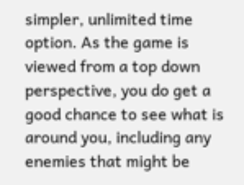simpler, unlimited time option. As the game is viewed from a top down perspective, you do get a good chance to see what is around you, including any enemies that might be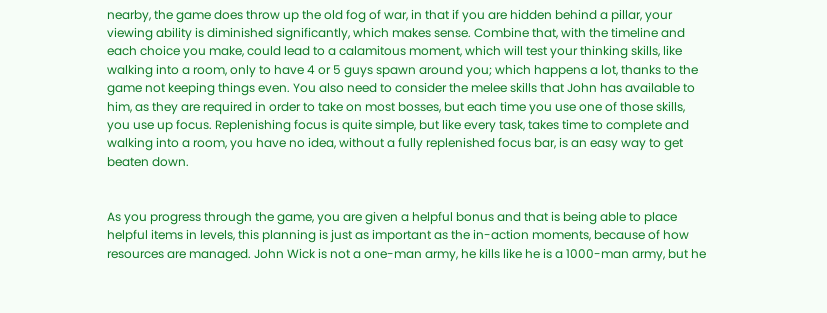nearby, the game does throw up the old fog of war, in that if you are hidden behind a pillar, your viewing ability is diminished significantly, which makes sense. Combine that, with the timeline and each choice you make, could lead to a calamitous moment, which will test your thinking skills, like walking into a room, only to have 4 or 5 guys spawn around you; which happens a lot, thanks to the game not keeping things even. You also need to consider the melee skills that John has available to him, as they are required in order to take on most bosses, but each time you use one of those skills, you use up focus. Replenishing focus is quite simple, but like every task, takes time to complete and walking into a room, you have no idea, without a fully replenished focus bar, is an easy way to get beaten down.


As you progress through the game, you are given a helpful bonus and that is being able to place helpful items in levels, this planning is just as important as the in-action moments, because of how resources are managed. John Wick is not a one-man army, he kills like he is a 1000-man army, but he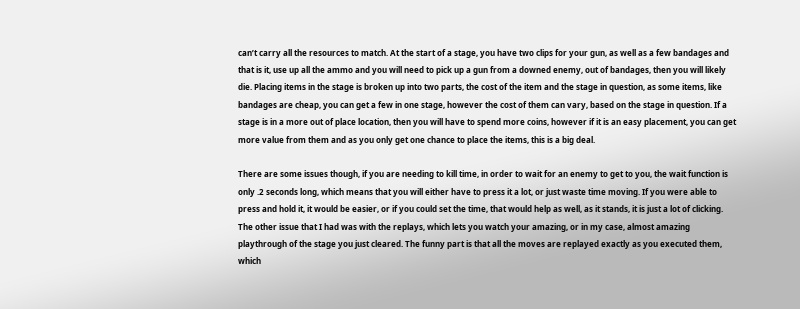can’t carry all the resources to match. At the start of a stage, you have two clips for your gun, as well as a few bandages and that is it, use up all the ammo and you will need to pick up a gun from a downed enemy, out of bandages, then you will likely die. Placing items in the stage is broken up into two parts, the cost of the item and the stage in question, as some items, like bandages are cheap, you can get a few in one stage, however the cost of them can vary, based on the stage in question. If a stage is in a more out of place location, then you will have to spend more coins, however if it is an easy placement, you can get more value from them and as you only get one chance to place the items, this is a big deal.

There are some issues though, if you are needing to kill time, in order to wait for an enemy to get to you, the wait function is only .2 seconds long, which means that you will either have to press it a lot, or just waste time moving. If you were able to press and hold it, it would be easier, or if you could set the time, that would help as well, as it stands, it is just a lot of clicking. The other issue that I had was with the replays, which lets you watch your amazing, or in my case, almost amazing playthrough of the stage you just cleared. The funny part is that all the moves are replayed exactly as you executed them, which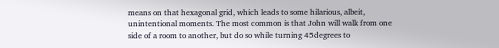means on that hexagonal grid, which leads to some hilarious, albeit, unintentional moments. The most common is that John will walk from one side of a room to another, but do so while turning 45degrees to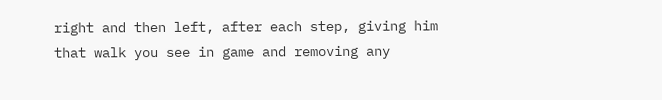right and then left, after each step, giving him that walk you see in game and removing any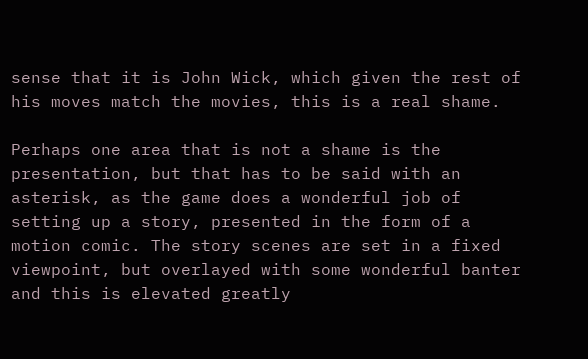sense that it is John Wick, which given the rest of his moves match the movies, this is a real shame.

Perhaps one area that is not a shame is the presentation, but that has to be said with an asterisk, as the game does a wonderful job of setting up a story, presented in the form of a motion comic. The story scenes are set in a fixed viewpoint, but overlayed with some wonderful banter and this is elevated greatly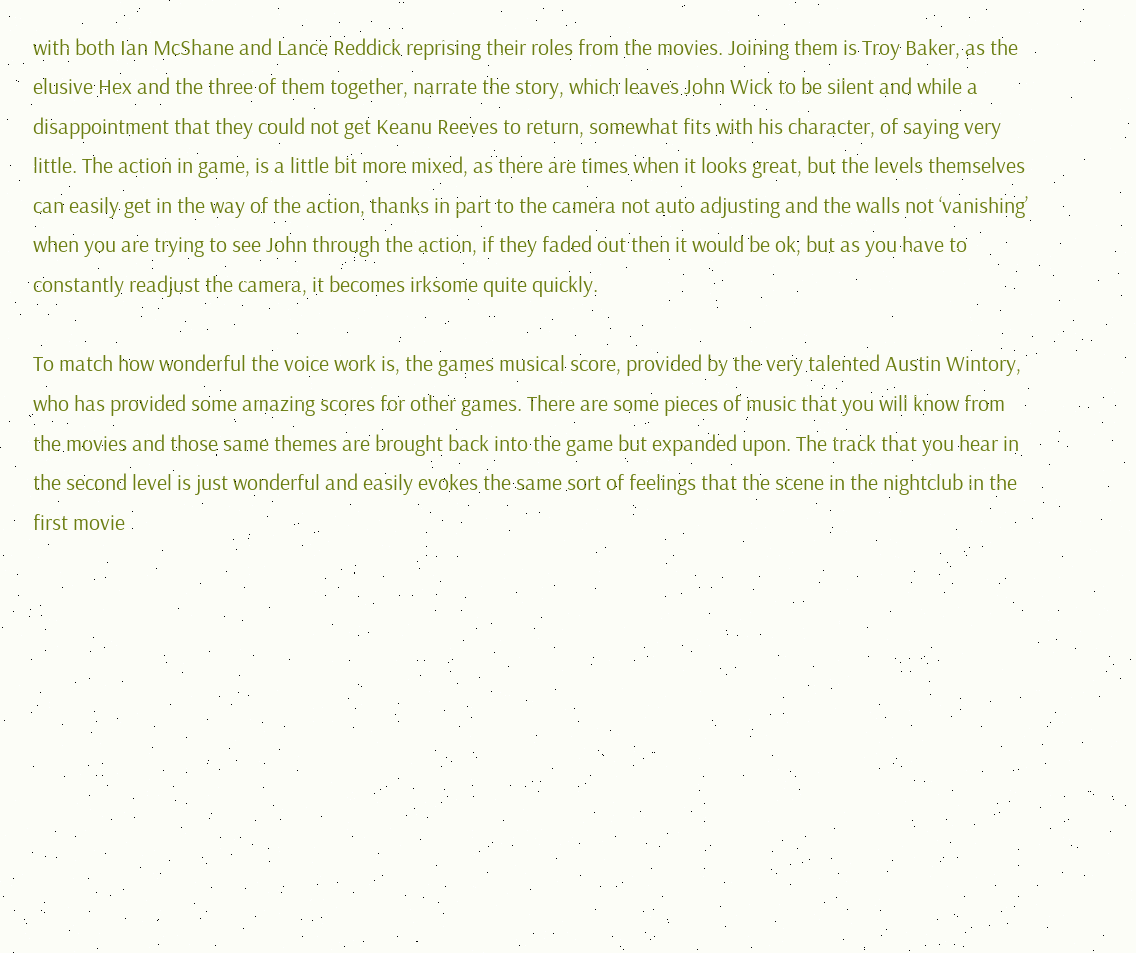with both Ian McShane and Lance Reddick reprising their roles from the movies. Joining them is Troy Baker, as the elusive Hex and the three of them together, narrate the story, which leaves John Wick to be silent and while a disappointment that they could not get Keanu Reeves to return, somewhat fits with his character, of saying very little. The action in game, is a little bit more mixed, as there are times when it looks great, but the levels themselves can easily get in the way of the action, thanks in part to the camera not auto adjusting and the walls not ‘vanishing’ when you are trying to see John through the action, if they faded out then it would be ok, but as you have to constantly readjust the camera, it becomes irksome quite quickly.

To match how wonderful the voice work is, the games musical score, provided by the very talented Austin Wintory, who has provided some amazing scores for other games. There are some pieces of music that you will know from the movies and those same themes are brought back into the game but expanded upon. The track that you hear in the second level is just wonderful and easily evokes the same sort of feelings that the scene in the nightclub in the first movie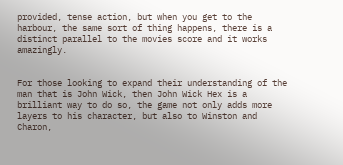provided, tense action, but when you get to the harbour, the same sort of thing happens, there is a distinct parallel to the movies score and it works amazingly.


For those looking to expand their understanding of the man that is John Wick, then John Wick Hex is a brilliant way to do so, the game not only adds more layers to his character, but also to Winston and Charon,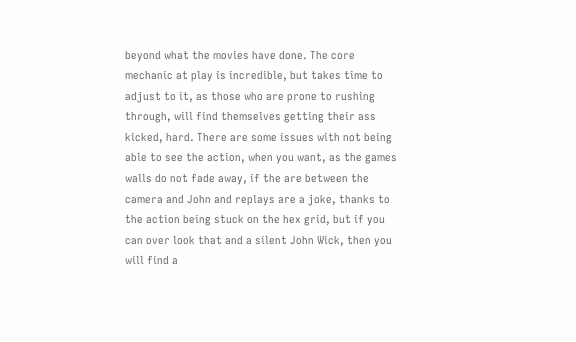beyond what the movies have done. The core mechanic at play is incredible, but takes time to adjust to it, as those who are prone to rushing through, will find themselves getting their ass kicked, hard. There are some issues with not being able to see the action, when you want, as the games walls do not fade away, if the are between the camera and John and replays are a joke, thanks to the action being stuck on the hex grid, but if you can over look that and a silent John Wick, then you will find a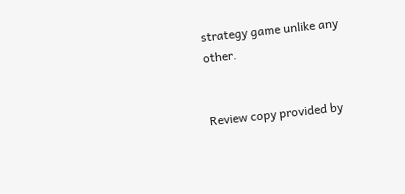strategy game unlike any other.


Review copy provided by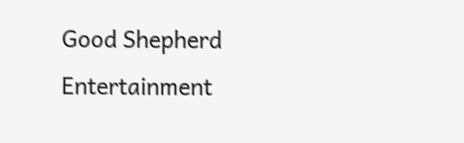Good Shepherd Entertainment